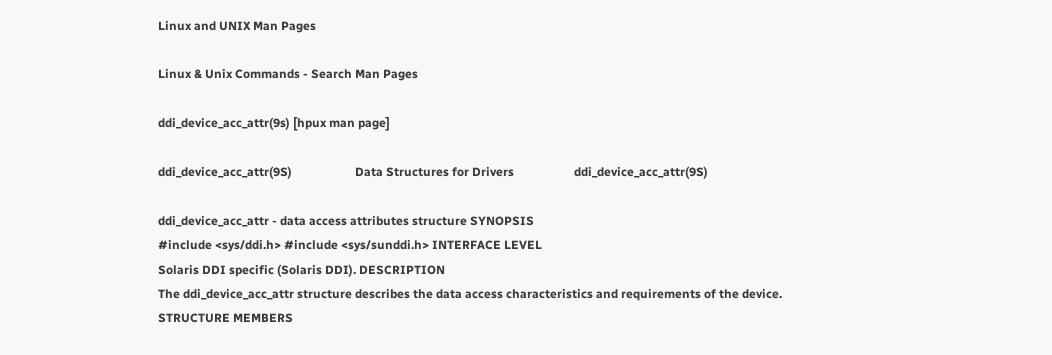Linux and UNIX Man Pages

Linux & Unix Commands - Search Man Pages

ddi_device_acc_attr(9s) [hpux man page]

ddi_device_acc_attr(9S)                     Data Structures for Drivers                    ddi_device_acc_attr(9S)

ddi_device_acc_attr - data access attributes structure SYNOPSIS
#include <sys/ddi.h> #include <sys/sunddi.h> INTERFACE LEVEL
Solaris DDI specific (Solaris DDI). DESCRIPTION
The ddi_device_acc_attr structure describes the data access characteristics and requirements of the device. STRUCTURE MEMBERS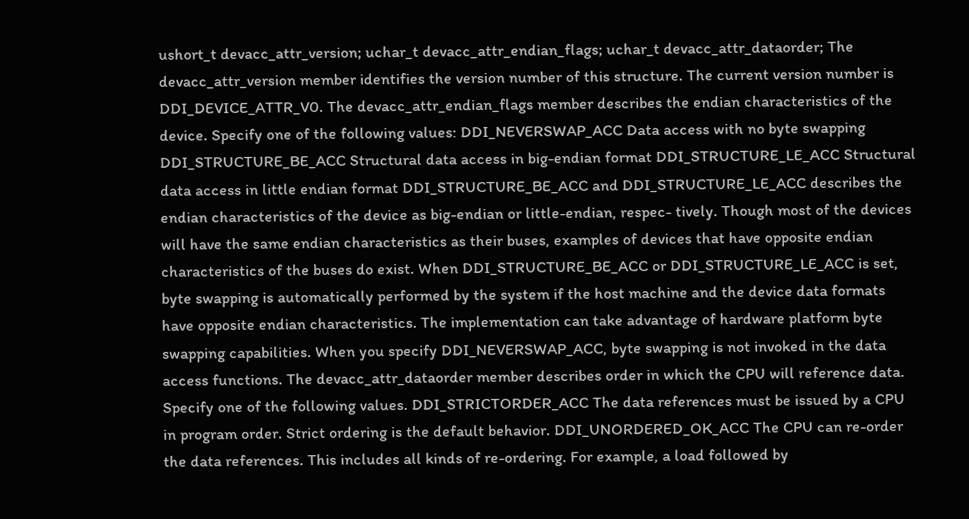ushort_t devacc_attr_version; uchar_t devacc_attr_endian_flags; uchar_t devacc_attr_dataorder; The devacc_attr_version member identifies the version number of this structure. The current version number is DDI_DEVICE_ATTR_V0. The devacc_attr_endian_flags member describes the endian characteristics of the device. Specify one of the following values: DDI_NEVERSWAP_ACC Data access with no byte swapping DDI_STRUCTURE_BE_ACC Structural data access in big-endian format DDI_STRUCTURE_LE_ACC Structural data access in little endian format DDI_STRUCTURE_BE_ACC and DDI_STRUCTURE_LE_ACC describes the endian characteristics of the device as big-endian or little-endian, respec- tively. Though most of the devices will have the same endian characteristics as their buses, examples of devices that have opposite endian characteristics of the buses do exist. When DDI_STRUCTURE_BE_ACC or DDI_STRUCTURE_LE_ACC is set, byte swapping is automatically performed by the system if the host machine and the device data formats have opposite endian characteristics. The implementation can take advantage of hardware platform byte swapping capabilities. When you specify DDI_NEVERSWAP_ACC, byte swapping is not invoked in the data access functions. The devacc_attr_dataorder member describes order in which the CPU will reference data. Specify one of the following values. DDI_STRICTORDER_ACC The data references must be issued by a CPU in program order. Strict ordering is the default behavior. DDI_UNORDERED_OK_ACC The CPU can re-order the data references. This includes all kinds of re-ordering. For example, a load followed by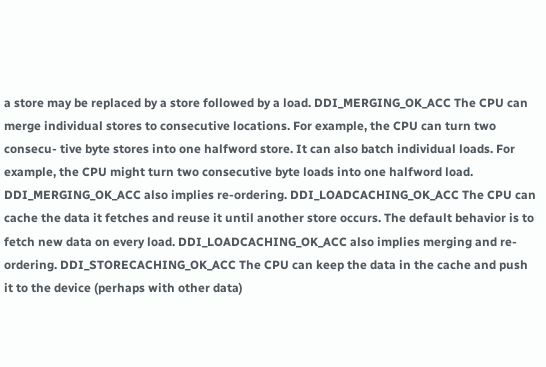a store may be replaced by a store followed by a load. DDI_MERGING_OK_ACC The CPU can merge individual stores to consecutive locations. For example, the CPU can turn two consecu- tive byte stores into one halfword store. It can also batch individual loads. For example, the CPU might turn two consecutive byte loads into one halfword load. DDI_MERGING_OK_ACC also implies re-ordering. DDI_LOADCACHING_OK_ACC The CPU can cache the data it fetches and reuse it until another store occurs. The default behavior is to fetch new data on every load. DDI_LOADCACHING_OK_ACC also implies merging and re-ordering. DDI_STORECACHING_OK_ACC The CPU can keep the data in the cache and push it to the device (perhaps with other data)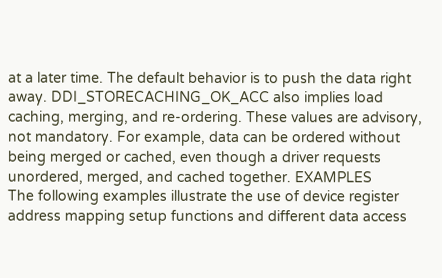at a later time. The default behavior is to push the data right away. DDI_STORECACHING_OK_ACC also implies load caching, merging, and re-ordering. These values are advisory, not mandatory. For example, data can be ordered without being merged or cached, even though a driver requests unordered, merged, and cached together. EXAMPLES
The following examples illustrate the use of device register address mapping setup functions and different data access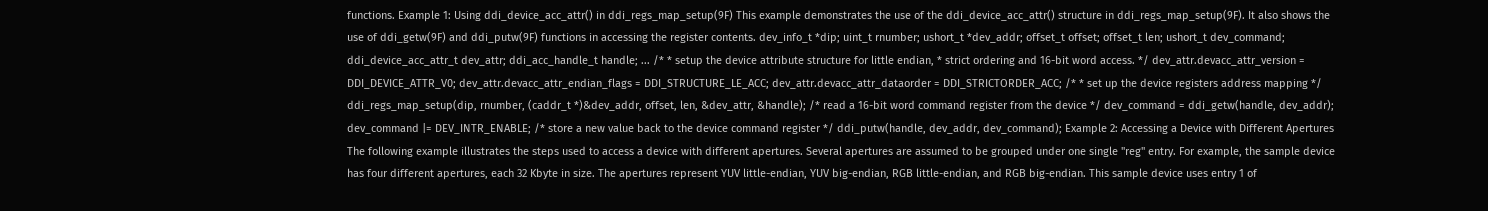functions. Example 1: Using ddi_device_acc_attr() in ddi_regs_map_setup(9F) This example demonstrates the use of the ddi_device_acc_attr() structure in ddi_regs_map_setup(9F). It also shows the use of ddi_getw(9F) and ddi_putw(9F) functions in accessing the register contents. dev_info_t *dip; uint_t rnumber; ushort_t *dev_addr; offset_t offset; offset_t len; ushort_t dev_command; ddi_device_acc_attr_t dev_attr; ddi_acc_handle_t handle; ... /* * setup the device attribute structure for little endian, * strict ordering and 16-bit word access. */ dev_attr.devacc_attr_version = DDI_DEVICE_ATTR_V0; dev_attr.devacc_attr_endian_flags = DDI_STRUCTURE_LE_ACC; dev_attr.devacc_attr_dataorder = DDI_STRICTORDER_ACC; /* * set up the device registers address mapping */ ddi_regs_map_setup(dip, rnumber, (caddr_t *)&dev_addr, offset, len, &dev_attr, &handle); /* read a 16-bit word command register from the device */ dev_command = ddi_getw(handle, dev_addr); dev_command |= DEV_INTR_ENABLE; /* store a new value back to the device command register */ ddi_putw(handle, dev_addr, dev_command); Example 2: Accessing a Device with Different Apertures The following example illustrates the steps used to access a device with different apertures. Several apertures are assumed to be grouped under one single "reg" entry. For example, the sample device has four different apertures, each 32 Kbyte in size. The apertures represent YUV little-endian, YUV big-endian, RGB little-endian, and RGB big-endian. This sample device uses entry 1 of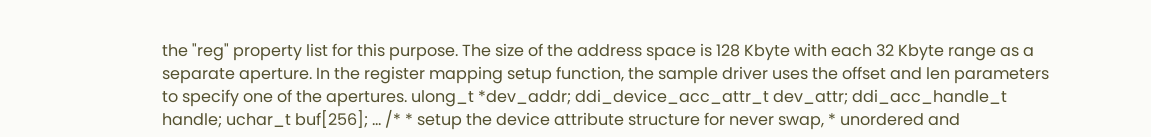the "reg" property list for this purpose. The size of the address space is 128 Kbyte with each 32 Kbyte range as a separate aperture. In the register mapping setup function, the sample driver uses the offset and len parameters to specify one of the apertures. ulong_t *dev_addr; ddi_device_acc_attr_t dev_attr; ddi_acc_handle_t handle; uchar_t buf[256]; ... /* * setup the device attribute structure for never swap, * unordered and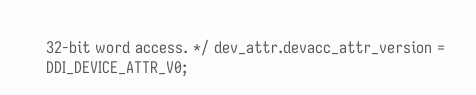32-bit word access. */ dev_attr.devacc_attr_version = DDI_DEVICE_ATTR_V0;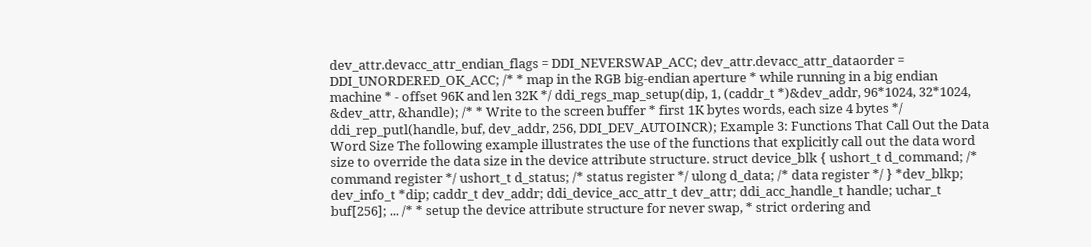dev_attr.devacc_attr_endian_flags = DDI_NEVERSWAP_ACC; dev_attr.devacc_attr_dataorder = DDI_UNORDERED_OK_ACC; /* * map in the RGB big-endian aperture * while running in a big endian machine * - offset 96K and len 32K */ ddi_regs_map_setup(dip, 1, (caddr_t *)&dev_addr, 96*1024, 32*1024, &dev_attr, &handle); /* * Write to the screen buffer * first 1K bytes words, each size 4 bytes */ ddi_rep_putl(handle, buf, dev_addr, 256, DDI_DEV_AUTOINCR); Example 3: Functions That Call Out the Data Word Size The following example illustrates the use of the functions that explicitly call out the data word size to override the data size in the device attribute structure. struct device_blk { ushort_t d_command; /* command register */ ushort_t d_status; /* status register */ ulong d_data; /* data register */ } *dev_blkp; dev_info_t *dip; caddr_t dev_addr; ddi_device_acc_attr_t dev_attr; ddi_acc_handle_t handle; uchar_t buf[256]; ... /* * setup the device attribute structure for never swap, * strict ordering and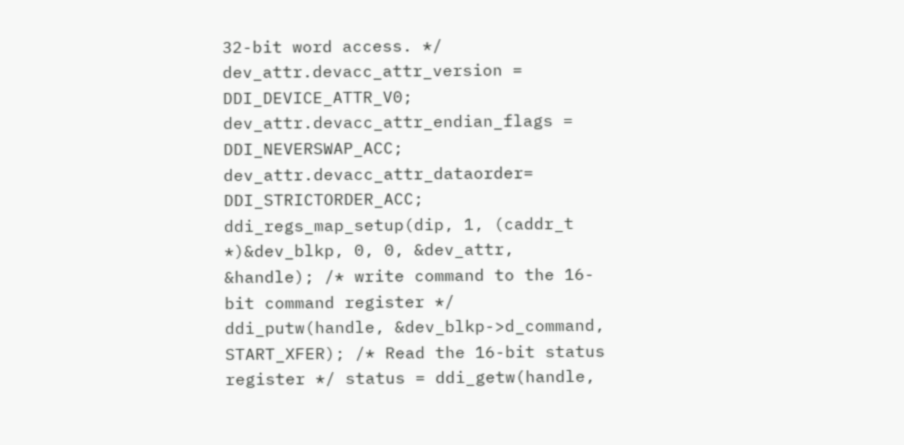32-bit word access. */ dev_attr.devacc_attr_version = DDI_DEVICE_ATTR_V0; dev_attr.devacc_attr_endian_flags = DDI_NEVERSWAP_ACC; dev_attr.devacc_attr_dataorder= DDI_STRICTORDER_ACC; ddi_regs_map_setup(dip, 1, (caddr_t *)&dev_blkp, 0, 0, &dev_attr, &handle); /* write command to the 16-bit command register */ ddi_putw(handle, &dev_blkp->d_command, START_XFER); /* Read the 16-bit status register */ status = ddi_getw(handle,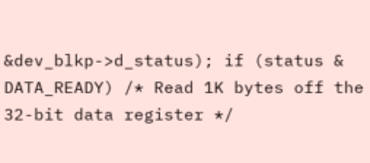&dev_blkp->d_status); if (status & DATA_READY) /* Read 1K bytes off the 32-bit data register */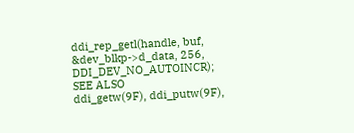ddi_rep_getl(handle, buf, &dev_blkp->d_data, 256, DDI_DEV_NO_AUTOINCR); SEE ALSO
ddi_getw(9F), ddi_putw(9F),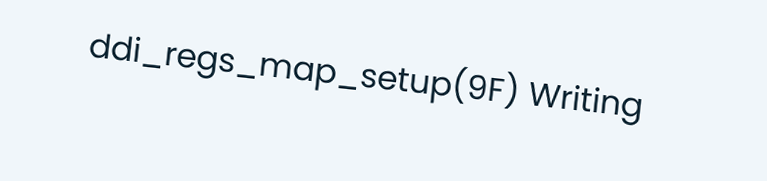ddi_regs_map_setup(9F) Writing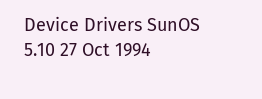Device Drivers SunOS 5.10 27 Oct 1994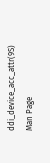ddi_device_acc_attr(9S)
Man Page